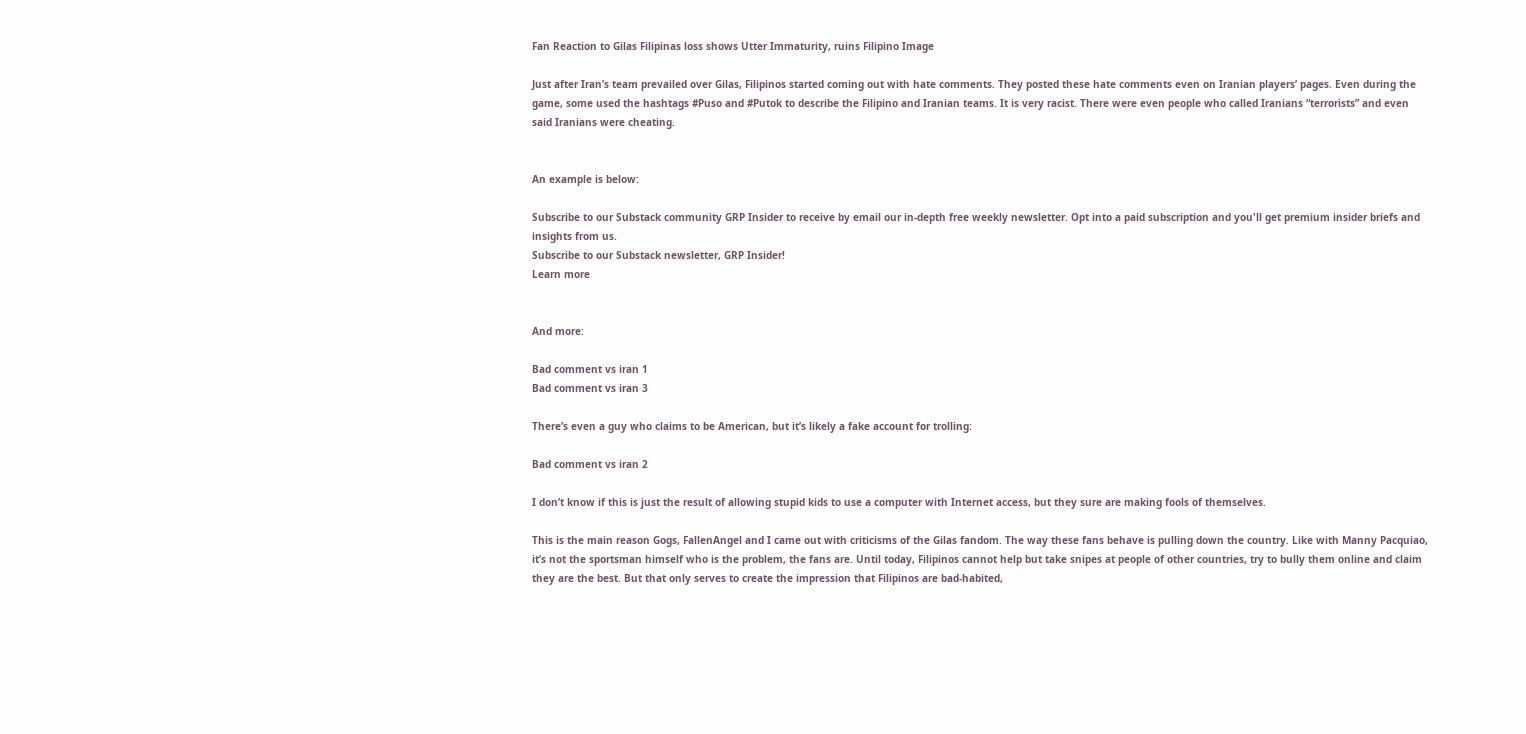Fan Reaction to Gilas Filipinas loss shows Utter Immaturity, ruins Filipino Image

Just after Iran’s team prevailed over Gilas, Filipinos started coming out with hate comments. They posted these hate comments even on Iranian players’ pages. Even during the game, some used the hashtags #Puso and #Putok to describe the Filipino and Iranian teams. It is very racist. There were even people who called Iranians “terrorists” and even said Iranians were cheating.


An example is below:

Subscribe to our Substack community GRP Insider to receive by email our in-depth free weekly newsletter. Opt into a paid subscription and you'll get premium insider briefs and insights from us.
Subscribe to our Substack newsletter, GRP Insider!
Learn more


And more:

Bad comment vs iran 1
Bad comment vs iran 3

There’s even a guy who claims to be American, but it’s likely a fake account for trolling:

Bad comment vs iran 2

I don’t know if this is just the result of allowing stupid kids to use a computer with Internet access, but they sure are making fools of themselves.

This is the main reason Gogs, FallenAngel and I came out with criticisms of the Gilas fandom. The way these fans behave is pulling down the country. Like with Manny Pacquiao, it’s not the sportsman himself who is the problem, the fans are. Until today, Filipinos cannot help but take snipes at people of other countries, try to bully them online and claim they are the best. But that only serves to create the impression that Filipinos are bad-habited,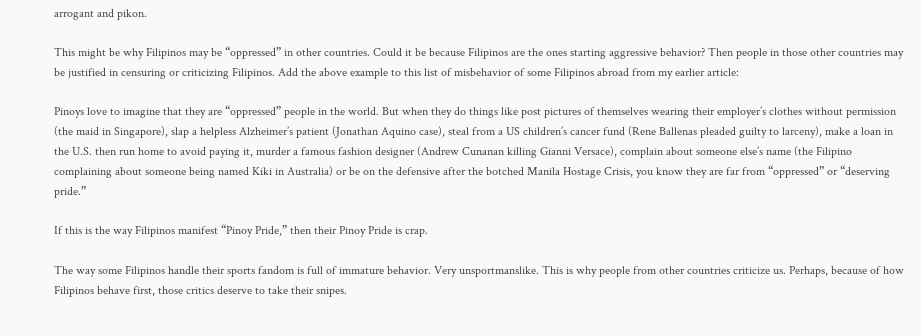arrogant and pikon.

This might be why Filipinos may be “oppressed” in other countries. Could it be because Filipinos are the ones starting aggressive behavior? Then people in those other countries may be justified in censuring or criticizing Filipinos. Add the above example to this list of misbehavior of some Filipinos abroad from my earlier article:

Pinoys love to imagine that they are “oppressed” people in the world. But when they do things like post pictures of themselves wearing their employer’s clothes without permission (the maid in Singapore), slap a helpless Alzheimer’s patient (Jonathan Aquino case), steal from a US children’s cancer fund (Rene Ballenas pleaded guilty to larceny), make a loan in the U.S. then run home to avoid paying it, murder a famous fashion designer (Andrew Cunanan killing Gianni Versace), complain about someone else’s name (the Filipino complaining about someone being named Kiki in Australia) or be on the defensive after the botched Manila Hostage Crisis, you know they are far from “oppressed” or “deserving pride.”

If this is the way Filipinos manifest “Pinoy Pride,” then their Pinoy Pride is crap.

The way some Filipinos handle their sports fandom is full of immature behavior. Very unsportmanslike. This is why people from other countries criticize us. Perhaps, because of how Filipinos behave first, those critics deserve to take their snipes.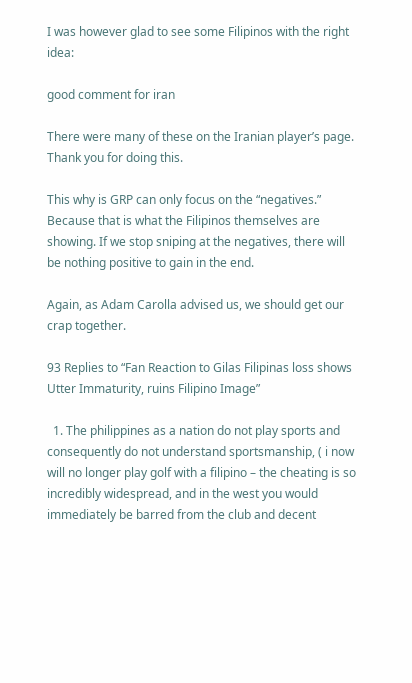I was however glad to see some Filipinos with the right idea:

good comment for iran

There were many of these on the Iranian player’s page. Thank you for doing this.

This why is GRP can only focus on the “negatives.” Because that is what the Filipinos themselves are showing. If we stop sniping at the negatives, there will be nothing positive to gain in the end.

Again, as Adam Carolla advised us, we should get our crap together.

93 Replies to “Fan Reaction to Gilas Filipinas loss shows Utter Immaturity, ruins Filipino Image”

  1. The philippines as a nation do not play sports and consequently do not understand sportsmanship, ( i now will no longer play golf with a filipino – the cheating is so incredibly widespread, and in the west you would immediately be barred from the club and decent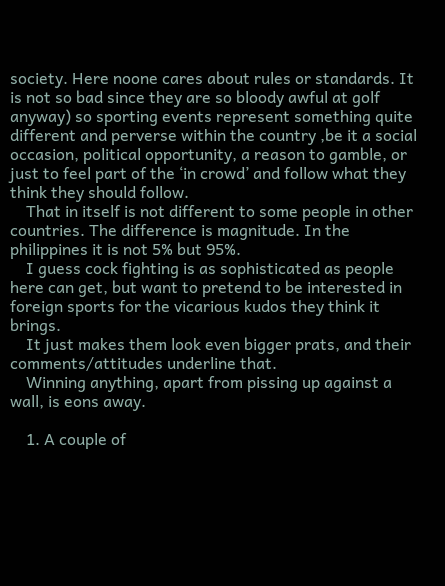society. Here noone cares about rules or standards. It is not so bad since they are so bloody awful at golf anyway) so sporting events represent something quite different and perverse within the country ,be it a social occasion, political opportunity, a reason to gamble, or just to feel part of the ‘in crowd’ and follow what they think they should follow.
    That in itself is not different to some people in other countries. The difference is magnitude. In the philippines it is not 5% but 95%.
    I guess cock fighting is as sophisticated as people here can get, but want to pretend to be interested in foreign sports for the vicarious kudos they think it brings.
    It just makes them look even bigger prats, and their comments/attitudes underline that.
    Winning anything, apart from pissing up against a wall, is eons away.

    1. A couple of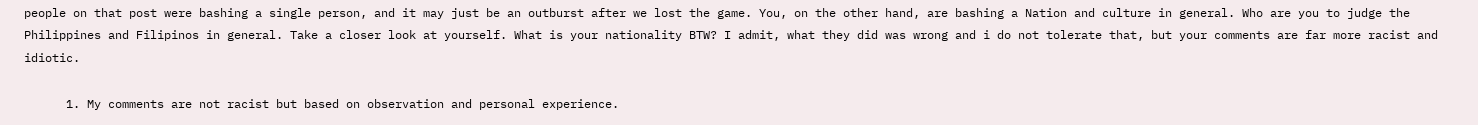people on that post were bashing a single person, and it may just be an outburst after we lost the game. You, on the other hand, are bashing a Nation and culture in general. Who are you to judge the Philippines and Filipinos in general. Take a closer look at yourself. What is your nationality BTW? I admit, what they did was wrong and i do not tolerate that, but your comments are far more racist and idiotic.

      1. My comments are not racist but based on observation and personal experience.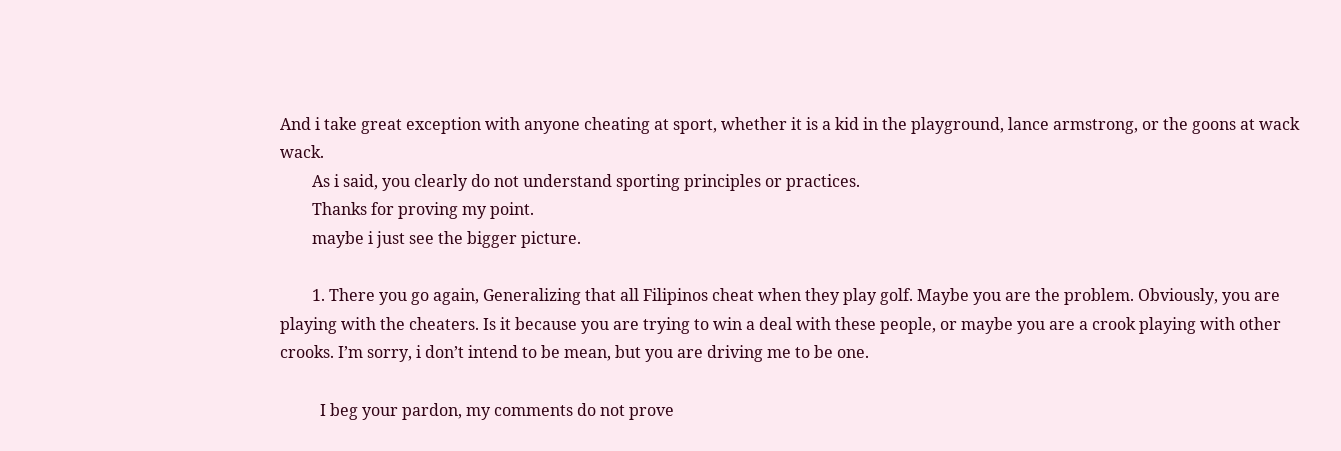And i take great exception with anyone cheating at sport, whether it is a kid in the playground, lance armstrong, or the goons at wack wack.
        As i said, you clearly do not understand sporting principles or practices.
        Thanks for proving my point.
        maybe i just see the bigger picture.

        1. There you go again, Generalizing that all Filipinos cheat when they play golf. Maybe you are the problem. Obviously, you are playing with the cheaters. Is it because you are trying to win a deal with these people, or maybe you are a crook playing with other crooks. I’m sorry, i don’t intend to be mean, but you are driving me to be one.

          I beg your pardon, my comments do not prove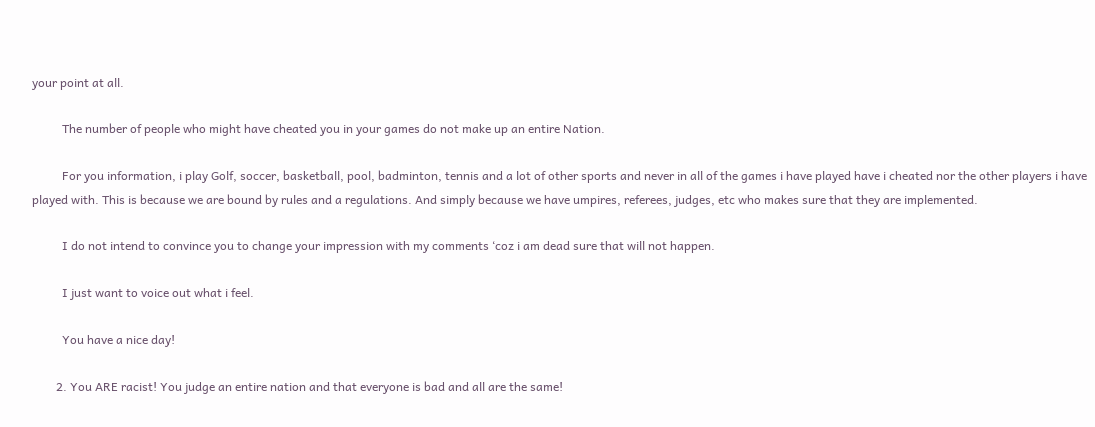your point at all.

          The number of people who might have cheated you in your games do not make up an entire Nation.

          For you information, i play Golf, soccer, basketball, pool, badminton, tennis and a lot of other sports and never in all of the games i have played have i cheated nor the other players i have played with. This is because we are bound by rules and a regulations. And simply because we have umpires, referees, judges, etc who makes sure that they are implemented.

          I do not intend to convince you to change your impression with my comments ‘coz i am dead sure that will not happen.

          I just want to voice out what i feel.

          You have a nice day!

        2. You ARE racist! You judge an entire nation and that everyone is bad and all are the same!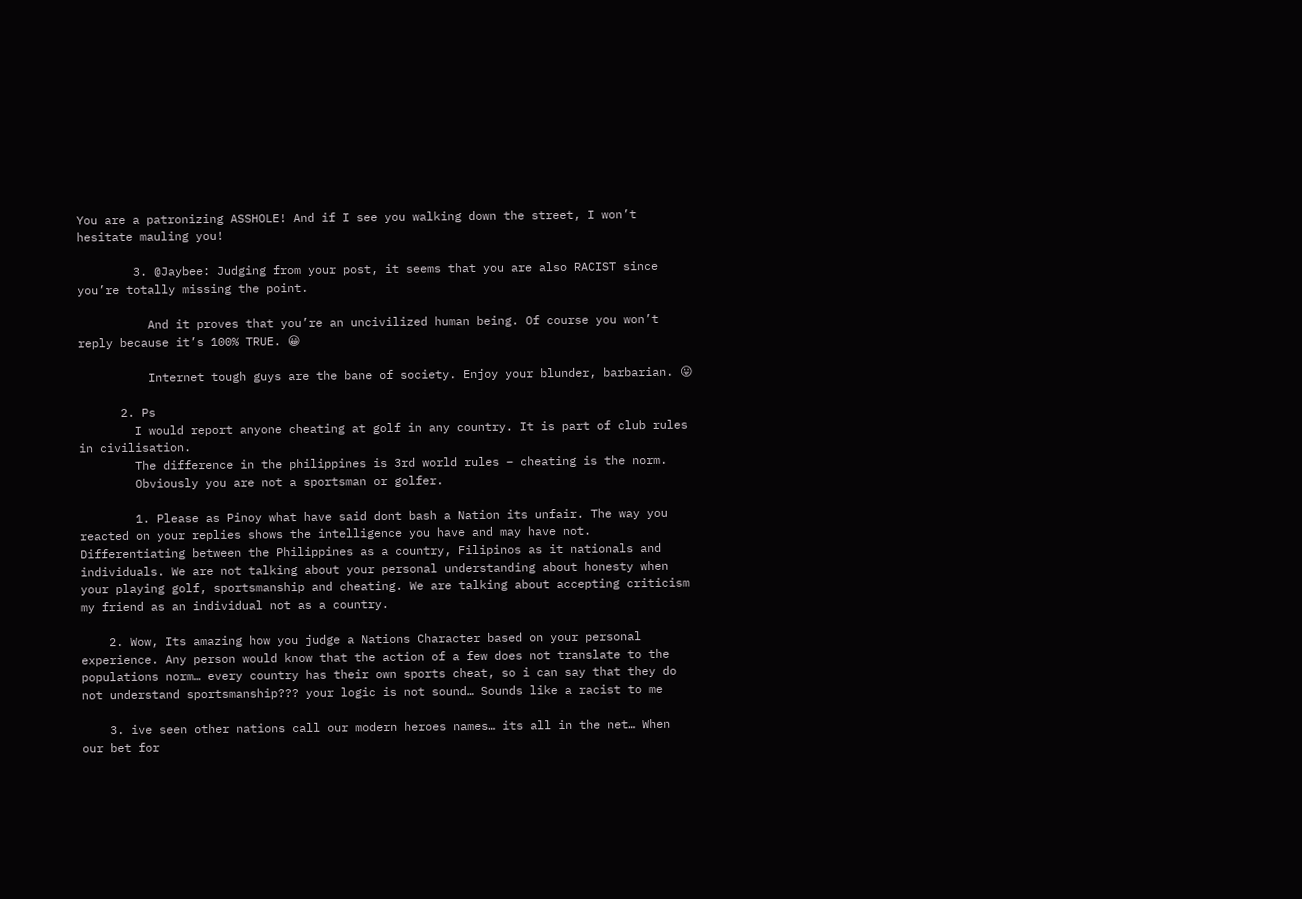You are a patronizing ASSHOLE! And if I see you walking down the street, I won’t hesitate mauling you!

        3. @Jaybee: Judging from your post, it seems that you are also RACIST since you’re totally missing the point.

          And it proves that you’re an uncivilized human being. Of course you won’t reply because it’s 100% TRUE. 😀

          Internet tough guys are the bane of society. Enjoy your blunder, barbarian. 😛

      2. Ps
        I would report anyone cheating at golf in any country. It is part of club rules in civilisation.
        The difference in the philippines is 3rd world rules – cheating is the norm.
        Obviously you are not a sportsman or golfer.

        1. Please as Pinoy what have said dont bash a Nation its unfair. The way you reacted on your replies shows the intelligence you have and may have not. Differentiating between the Philippines as a country, Filipinos as it nationals and individuals. We are not talking about your personal understanding about honesty when your playing golf, sportsmanship and cheating. We are talking about accepting criticism my friend as an individual not as a country.

    2. Wow, Its amazing how you judge a Nations Character based on your personal experience. Any person would know that the action of a few does not translate to the populations norm… every country has their own sports cheat, so i can say that they do not understand sportsmanship??? your logic is not sound… Sounds like a racist to me

    3. ive seen other nations call our modern heroes names… its all in the net… When our bet for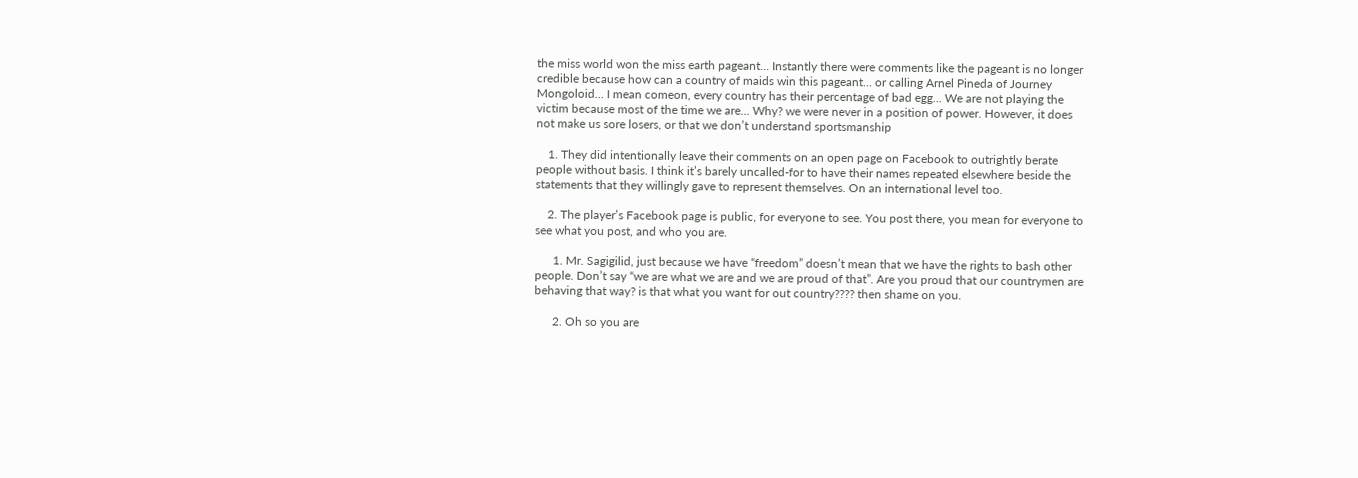the miss world won the miss earth pageant… Instantly there were comments like the pageant is no longer credible because how can a country of maids win this pageant… or calling Arnel Pineda of Journey Mongoloid… I mean comeon, every country has their percentage of bad egg… We are not playing the victim because most of the time we are… Why? we were never in a position of power. However, it does not make us sore losers, or that we don’t understand sportsmanship

    1. They did intentionally leave their comments on an open page on Facebook to outrightly berate people without basis. I think it’s barely uncalled-for to have their names repeated elsewhere beside the statements that they willingly gave to represent themselves. On an international level too.

    2. The player’s Facebook page is public, for everyone to see. You post there, you mean for everyone to see what you post, and who you are.

      1. Mr. Sagigilid, just because we have “freedom” doesn’t mean that we have the rights to bash other people. Don’t say “we are what we are and we are proud of that”. Are you proud that our countrymen are behaving that way? is that what you want for out country???? then shame on you.

      2. Oh so you are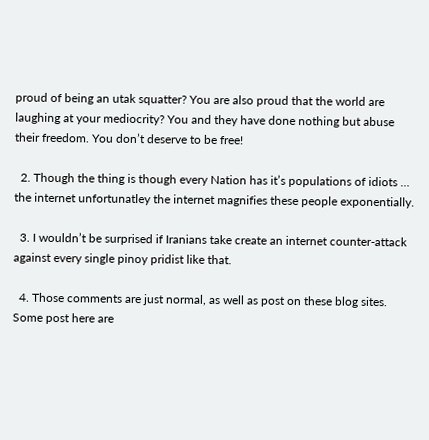proud of being an utak squatter? You are also proud that the world are laughing at your mediocrity? You and they have done nothing but abuse their freedom. You don’t deserve to be free!

  2. Though the thing is though every Nation has it’s populations of idiots … the internet unfortunatley the internet magnifies these people exponentially.

  3. I wouldn’t be surprised if Iranians take create an internet counter-attack against every single pinoy pridist like that.

  4. Those comments are just normal, as well as post on these blog sites. Some post here are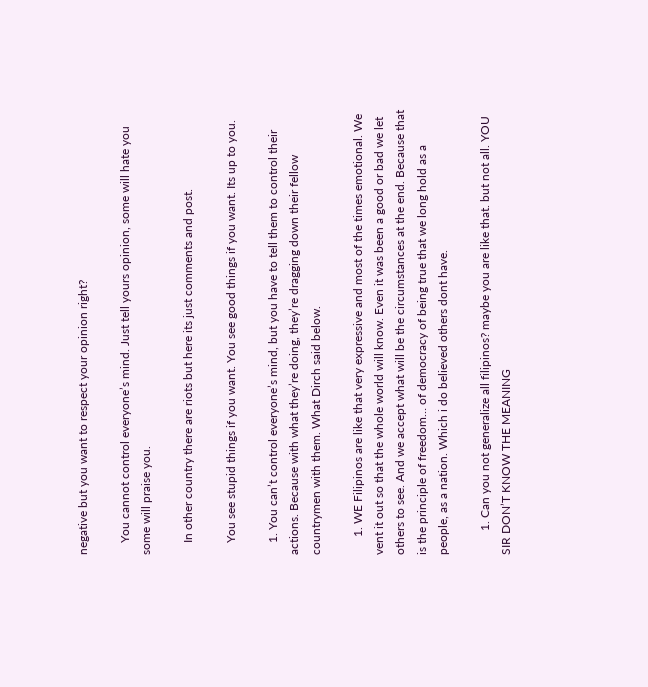negative but you want to respect your opinion right?

    You cannot control everyone’s mind. Just tell yours opinion, some will hate you some will praise you.

    In other country there are riots but here its just comments and post.

    You see stupid things if you want. You see good things if you want. Its up to you.

    1. You can’t control everyone’s mind, but you have to tell them to control their actions. Because with what they’re doing, they’re dragging down their fellow countrymen with them. What Dirch said below.

      1. WE Filipinos are like that very expressive and most of the times emotional. We vent it out so that the whole world will know. Even it was been a good or bad we let others to see. And we accept what will be the circumstances at the end. Because that is the principle of freedom… of democracy of being true that we long hold as a people, as a nation. Which i do believed others dont have.

        1. Can you not generalize all filipinos? maybe you are like that. but not all. YOU SIR DON’T KNOW THE MEANING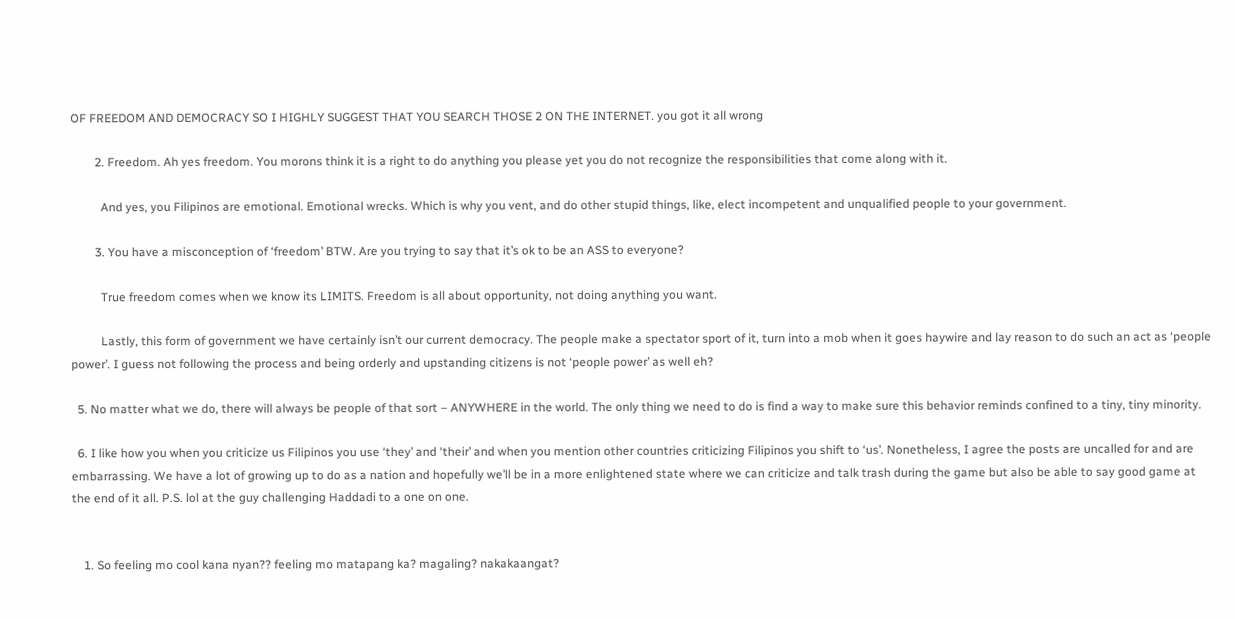OF FREEDOM AND DEMOCRACY SO I HIGHLY SUGGEST THAT YOU SEARCH THOSE 2 ON THE INTERNET. you got it all wrong

        2. Freedom. Ah yes freedom. You morons think it is a right to do anything you please yet you do not recognize the responsibilities that come along with it.

          And yes, you Filipinos are emotional. Emotional wrecks. Which is why you vent, and do other stupid things, like, elect incompetent and unqualified people to your government.

        3. You have a misconception of ‘freedom’ BTW. Are you trying to say that it’s ok to be an ASS to everyone?

          True freedom comes when we know its LIMITS. Freedom is all about opportunity, not doing anything you want.

          Lastly, this form of government we have certainly isn’t our current democracy. The people make a spectator sport of it, turn into a mob when it goes haywire and lay reason to do such an act as ‘people power’. I guess not following the process and being orderly and upstanding citizens is not ‘people power’ as well eh?

  5. No matter what we do, there will always be people of that sort – ANYWHERE in the world. The only thing we need to do is find a way to make sure this behavior reminds confined to a tiny, tiny minority.

  6. I like how you when you criticize us Filipinos you use ‘they’ and ‘their’ and when you mention other countries criticizing Filipinos you shift to ‘us’. Nonetheless, I agree the posts are uncalled for and are embarrassing. We have a lot of growing up to do as a nation and hopefully we’ll be in a more enlightened state where we can criticize and talk trash during the game but also be able to say good game at the end of it all. P.S. lol at the guy challenging Haddadi to a one on one.


    1. So feeling mo cool kana nyan?? feeling mo matapang ka? magaling? nakakaangat?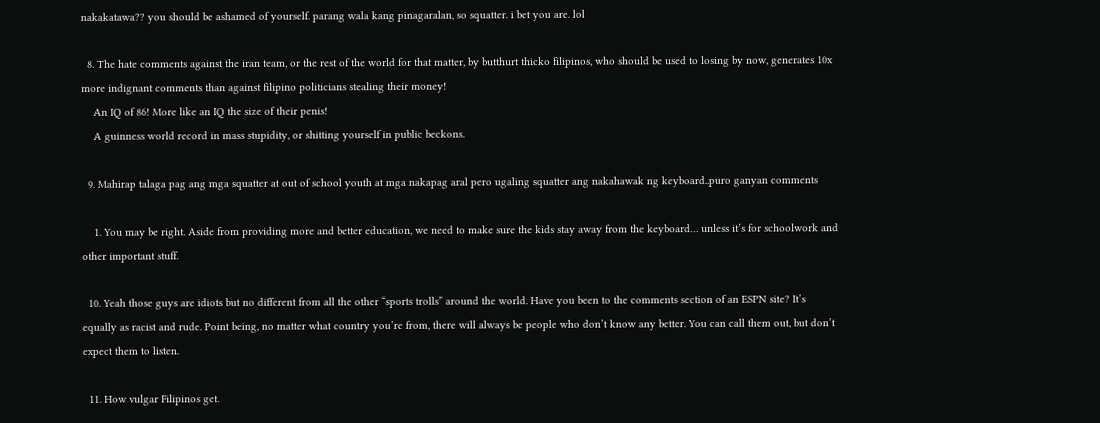nakakatawa?? you should be ashamed of yourself. parang wala kang pinagaralan, so squatter. i bet you are. lol

  8. The hate comments against the iran team, or the rest of the world for that matter, by butthurt thicko filipinos, who should be used to losing by now, generates 10x more indignant comments than against filipino politicians stealing their money!
    An IQ of 86! More like an IQ the size of their penis!
    A guinness world record in mass stupidity, or shitting yourself in public beckons.

  9. Mahirap talaga pag ang mga squatter at out of school youth at mga nakapag aral pero ugaling squatter ang nakahawak ng keyboard..puro ganyan comments

    1. You may be right. Aside from providing more and better education, we need to make sure the kids stay away from the keyboard… unless it’s for schoolwork and other important stuff.

  10. Yeah those guys are idiots but no different from all the other “sports trolls” around the world. Have you been to the comments section of an ESPN site? It’s equally as racist and rude. Point being, no matter what country you’re from, there will always be people who don’t know any better. You can call them out, but don’t expect them to listen.

  11. How vulgar Filipinos get.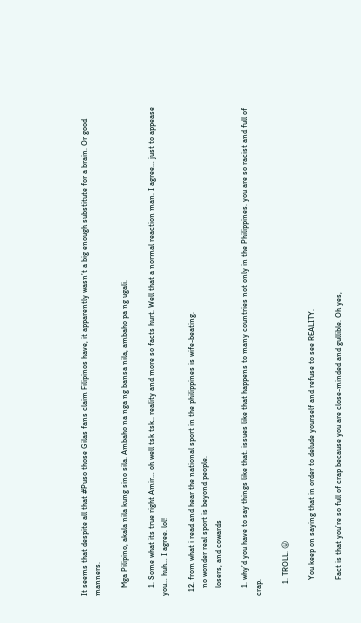It seems that despite all that #Puso those Gilas fans claim Filipinos have, it apparently wasn’t a big enough substitute for a brain. Or good manners.

    Mga Pilipino, akala nila kung sino sila. Ambaho na nga ng bansa nila, ambaho pa ng ugali.

    1. Some what its true right Amir… oh well tsk tsk.. reality and more so facts hurt. Well that a normal reaction man. I agree… just to appease you… huh… I agree. lol!

  12. from what i read and hear the national sport in the philippines is wife-beating.
    no wonder real sport is beyond people.
    losers, and cowards

    1. why’d you have to say things like that. issues like that happens to many countries not only in the Philippines. you are so racist and full of crap.

      1. TROLL. 😛

        You keep on saying that in order to delude yourself and refuse to see REALITY.

        Fact is that you’re so full of crap because you are close-minded and gullible. Oh yes,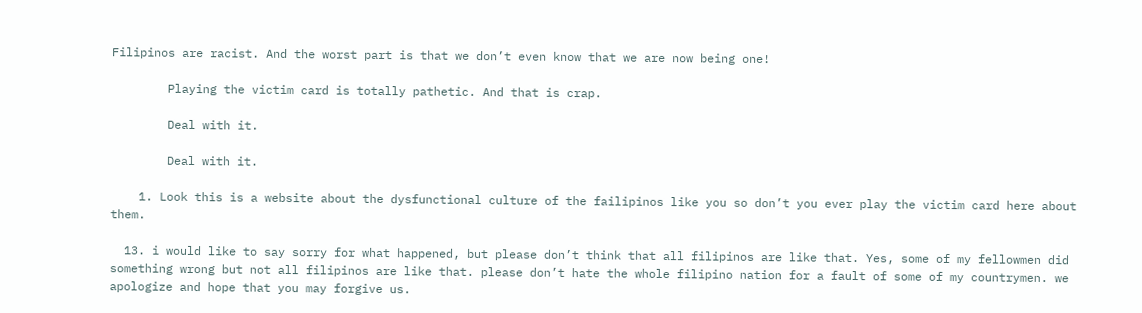Filipinos are racist. And the worst part is that we don’t even know that we are now being one!

        Playing the victim card is totally pathetic. And that is crap.

        Deal with it.

        Deal with it.

    1. Look this is a website about the dysfunctional culture of the failipinos like you so don’t you ever play the victim card here about them.

  13. i would like to say sorry for what happened, but please don’t think that all filipinos are like that. Yes, some of my fellowmen did something wrong but not all filipinos are like that. please don’t hate the whole filipino nation for a fault of some of my countrymen. we apologize and hope that you may forgive us.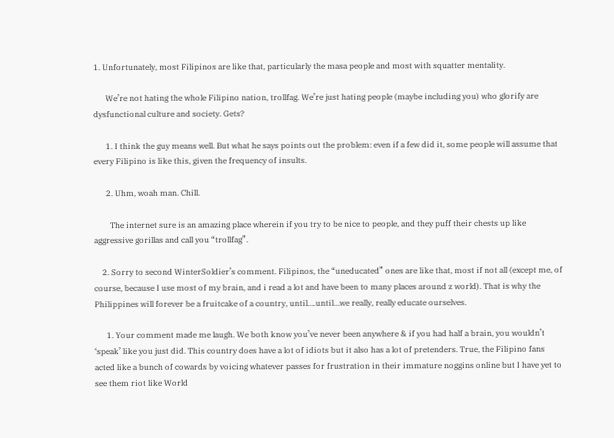1. Unfortunately, most Filipinos are like that, particularly the masa people and most with squatter mentality.

      We’re not hating the whole Filipino nation, trollfag. We’re just hating people (maybe including you) who glorify are dysfunctional culture and society. Gets?

      1. I think the guy means well. But what he says points out the problem: even if a few did it, some people will assume that every Filipino is like this, given the frequency of insults.

      2. Uhm, woah man. Chill.

        The internet sure is an amazing place wherein if you try to be nice to people, and they puff their chests up like aggressive gorillas and call you “trollfag”.

    2. Sorry to second WinterSoldier’s comment. Filipinos, the “uneducated” ones are like that, most if not all (except me, of course, because I use most of my brain, and i read a lot and have been to many places around z world). That is why the Philippines will forever be a fruitcake of a country, until….until…we really, really educate ourselves.

      1. Your comment made me laugh. We both know you’ve never been anywhere & if you had half a brain, you wouldn’t ‘speak’ like you just did. This country does have a lot of idiots but it also has a lot of pretenders. True, the Filipino fans acted like a bunch of cowards by voicing whatever passes for frustration in their immature noggins online but I have yet to see them riot like World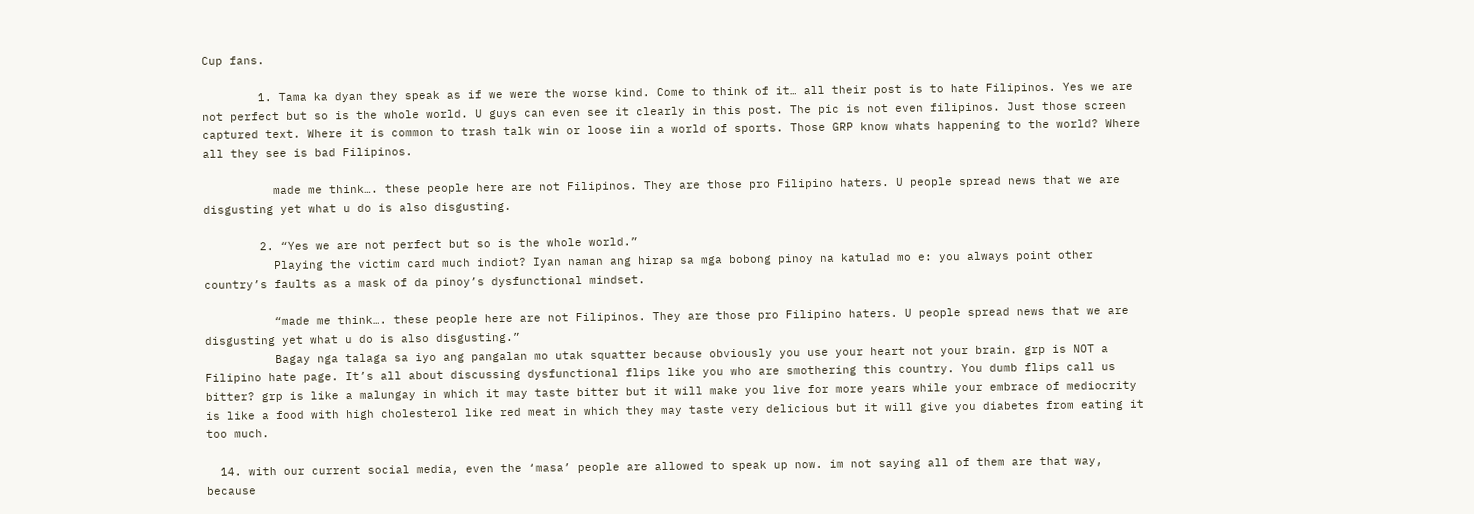Cup fans.

        1. Tama ka dyan they speak as if we were the worse kind. Come to think of it… all their post is to hate Filipinos. Yes we are not perfect but so is the whole world. U guys can even see it clearly in this post. The pic is not even filipinos. Just those screen captured text. Where it is common to trash talk win or loose iin a world of sports. Those GRP know whats happening to the world? Where all they see is bad Filipinos.

          made me think…. these people here are not Filipinos. They are those pro Filipino haters. U people spread news that we are disgusting yet what u do is also disgusting.

        2. “Yes we are not perfect but so is the whole world.”
          Playing the victim card much indiot? Iyan naman ang hirap sa mga bobong pinoy na katulad mo e: you always point other country’s faults as a mask of da pinoy’s dysfunctional mindset.

          “made me think…. these people here are not Filipinos. They are those pro Filipino haters. U people spread news that we are disgusting yet what u do is also disgusting.”
          Bagay nga talaga sa iyo ang pangalan mo utak squatter because obviously you use your heart not your brain. grp is NOT a Filipino hate page. It’s all about discussing dysfunctional flips like you who are smothering this country. You dumb flips call us bitter? grp is like a malungay in which it may taste bitter but it will make you live for more years while your embrace of mediocrity is like a food with high cholesterol like red meat in which they may taste very delicious but it will give you diabetes from eating it too much.

  14. with our current social media, even the ‘masa’ people are allowed to speak up now. im not saying all of them are that way, because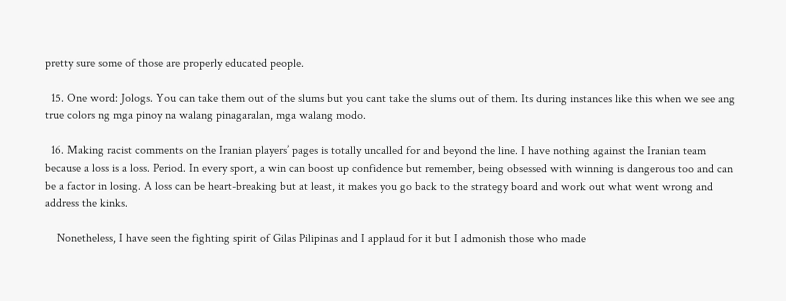pretty sure some of those are properly educated people.

  15. One word: Jologs. You can take them out of the slums but you cant take the slums out of them. Its during instances like this when we see ang true colors ng mga pinoy na walang pinagaralan, mga walang modo.

  16. Making racist comments on the Iranian players’ pages is totally uncalled for and beyond the line. I have nothing against the Iranian team because a loss is a loss. Period. In every sport, a win can boost up confidence but remember, being obsessed with winning is dangerous too and can be a factor in losing. A loss can be heart-breaking but at least, it makes you go back to the strategy board and work out what went wrong and address the kinks.

    Nonetheless, I have seen the fighting spirit of Gilas Pilipinas and I applaud for it but I admonish those who made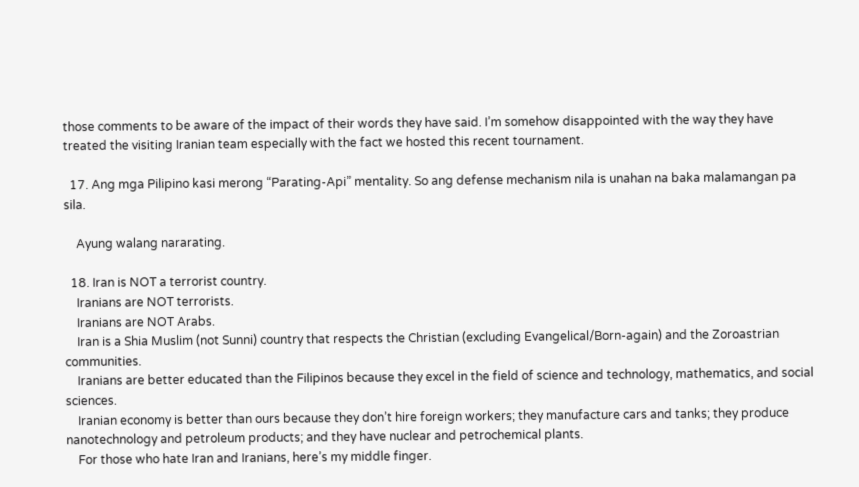those comments to be aware of the impact of their words they have said. I’m somehow disappointed with the way they have treated the visiting Iranian team especially with the fact we hosted this recent tournament.

  17. Ang mga Pilipino kasi merong “Parating-Api” mentality. So ang defense mechanism nila is unahan na baka malamangan pa sila.

    Ayung walang nararating.

  18. Iran is NOT a terrorist country.
    Iranians are NOT terrorists.
    Iranians are NOT Arabs.
    Iran is a Shia Muslim (not Sunni) country that respects the Christian (excluding Evangelical/Born-again) and the Zoroastrian communities.
    Iranians are better educated than the Filipinos because they excel in the field of science and technology, mathematics, and social sciences.
    Iranian economy is better than ours because they don’t hire foreign workers; they manufacture cars and tanks; they produce nanotechnology and petroleum products; and they have nuclear and petrochemical plants.
    For those who hate Iran and Iranians, here’s my middle finger.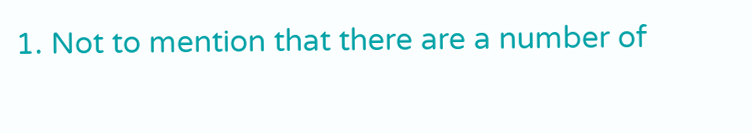1. Not to mention that there are a number of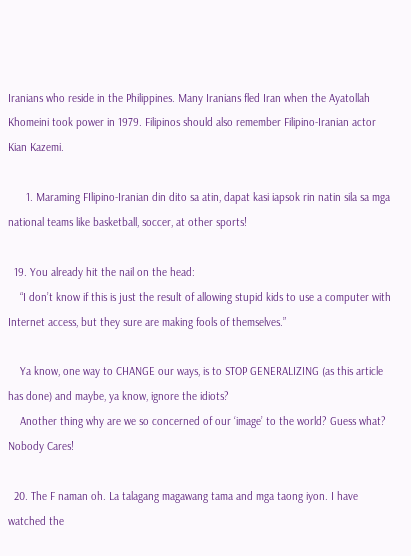Iranians who reside in the Philippines. Many Iranians fled Iran when the Ayatollah Khomeini took power in 1979. Filipinos should also remember Filipino-Iranian actor Kian Kazemi.

      1. Maraming FIlipino-Iranian din dito sa atin, dapat kasi iapsok rin natin sila sa mga national teams like basketball, soccer, at other sports!

  19. You already hit the nail on the head:
    “I don’t know if this is just the result of allowing stupid kids to use a computer with Internet access, but they sure are making fools of themselves.”

    Ya know, one way to CHANGE our ways, is to STOP GENERALIZING (as this article has done) and maybe, ya know, ignore the idiots?
    Another thing why are we so concerned of our ‘image’ to the world? Guess what? Nobody Cares!

  20. The F naman oh. La talagang magawang tama and mga taong iyon. I have watched the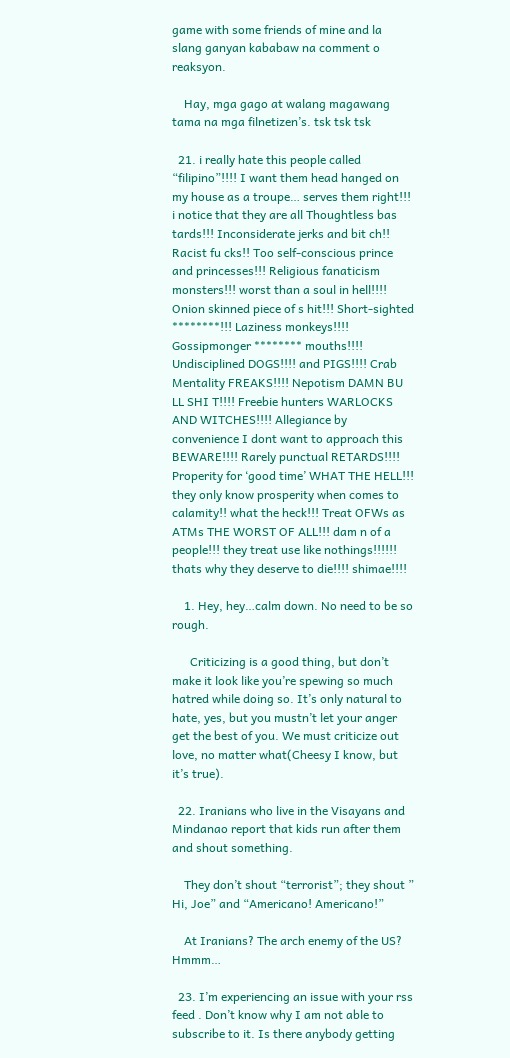game with some friends of mine and la slang ganyan kababaw na comment o reaksyon.

    Hay, mga gago at walang magawang tama na mga filnetizen’s. tsk tsk tsk

  21. i really hate this people called “filipino”!!!! I want them head hanged on my house as a troupe… serves them right!!! i notice that they are all Thoughtless bas tards!!! Inconsiderate jerks and bit ch!! Racist fu cks!! Too self-conscious prince and princesses!!! Religious fanaticism monsters!!! worst than a soul in hell!!!! Onion skinned piece of s hit!!! Short-sighted ********!!! Laziness monkeys!!!! Gossipmonger ******** mouths!!!! Undisciplined DOGS!!!! and PIGS!!!! Crab Mentality FREAKS!!!! Nepotism DAMN BU LL SHI T!!!! Freebie hunters WARLOCKS AND WITCHES!!!! Allegiance by convenience I dont want to approach this BEWARE!!!! Rarely punctual RETARDS!!!! Properity for ‘good time’ WHAT THE HELL!!! they only know prosperity when comes to calamity!! what the heck!!! Treat OFWs as ATMs THE WORST OF ALL!!! dam n of a people!!! they treat use like nothings!!!!!! thats why they deserve to die!!!! shimae!!!!

    1. Hey, hey…calm down. No need to be so rough.

      Criticizing is a good thing, but don’t make it look like you’re spewing so much hatred while doing so. It’s only natural to hate, yes, but you mustn’t let your anger get the best of you. We must criticize out love, no matter what(Cheesy I know, but it’s true).

  22. Iranians who live in the Visayans and Mindanao report that kids run after them and shout something.

    They don’t shout “terrorist”; they shout ” Hi, Joe” and “Americano! Americano!”

    At Iranians? The arch enemy of the US? Hmmm…

  23. I’m experiencing an issue with your rss feed . Don’t know why I am not able to subscribe to it. Is there anybody getting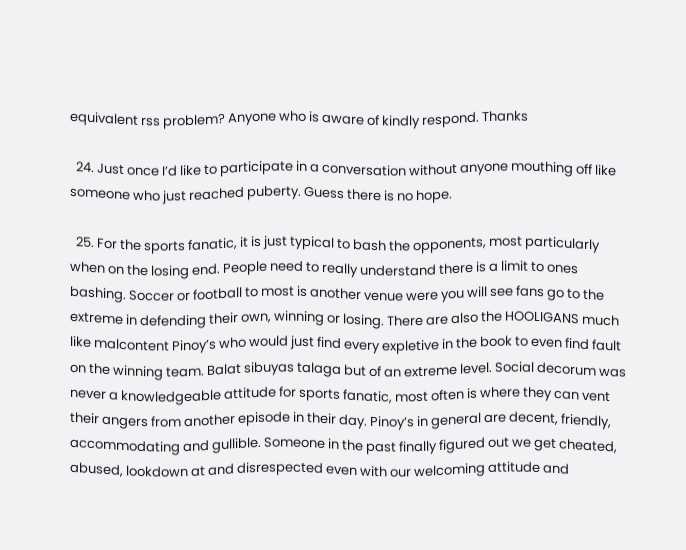equivalent rss problem? Anyone who is aware of kindly respond. Thanks

  24. Just once I’d like to participate in a conversation without anyone mouthing off like someone who just reached puberty. Guess there is no hope.

  25. For the sports fanatic, it is just typical to bash the opponents, most particularly when on the losing end. People need to really understand there is a limit to ones bashing. Soccer or football to most is another venue were you will see fans go to the extreme in defending their own, winning or losing. There are also the HOOLIGANS much like malcontent Pinoy’s who would just find every expletive in the book to even find fault on the winning team. Balat sibuyas talaga but of an extreme level. Social decorum was never a knowledgeable attitude for sports fanatic, most often is where they can vent their angers from another episode in their day. Pinoy’s in general are decent, friendly, accommodating and gullible. Someone in the past finally figured out we get cheated, abused, lookdown at and disrespected even with our welcoming attitude and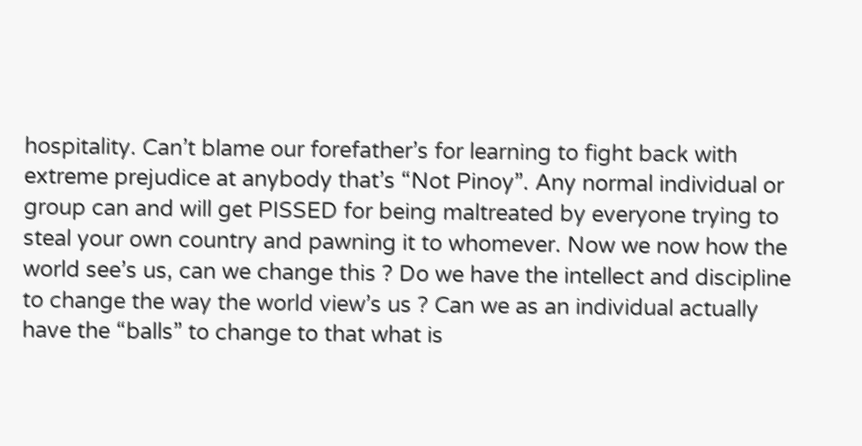hospitality. Can’t blame our forefather’s for learning to fight back with extreme prejudice at anybody that’s “Not Pinoy”. Any normal individual or group can and will get PISSED for being maltreated by everyone trying to steal your own country and pawning it to whomever. Now we now how the world see’s us, can we change this ? Do we have the intellect and discipline to change the way the world view’s us ? Can we as an individual actually have the “balls” to change to that what is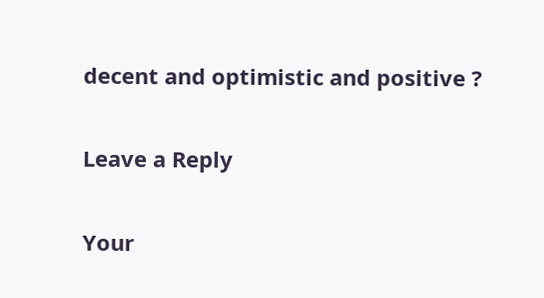decent and optimistic and positive ?

Leave a Reply

Your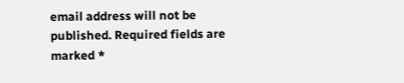email address will not be published. Required fields are marked *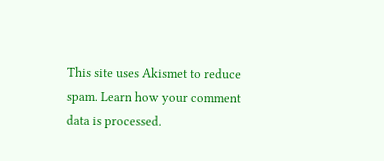This site uses Akismet to reduce spam. Learn how your comment data is processed.